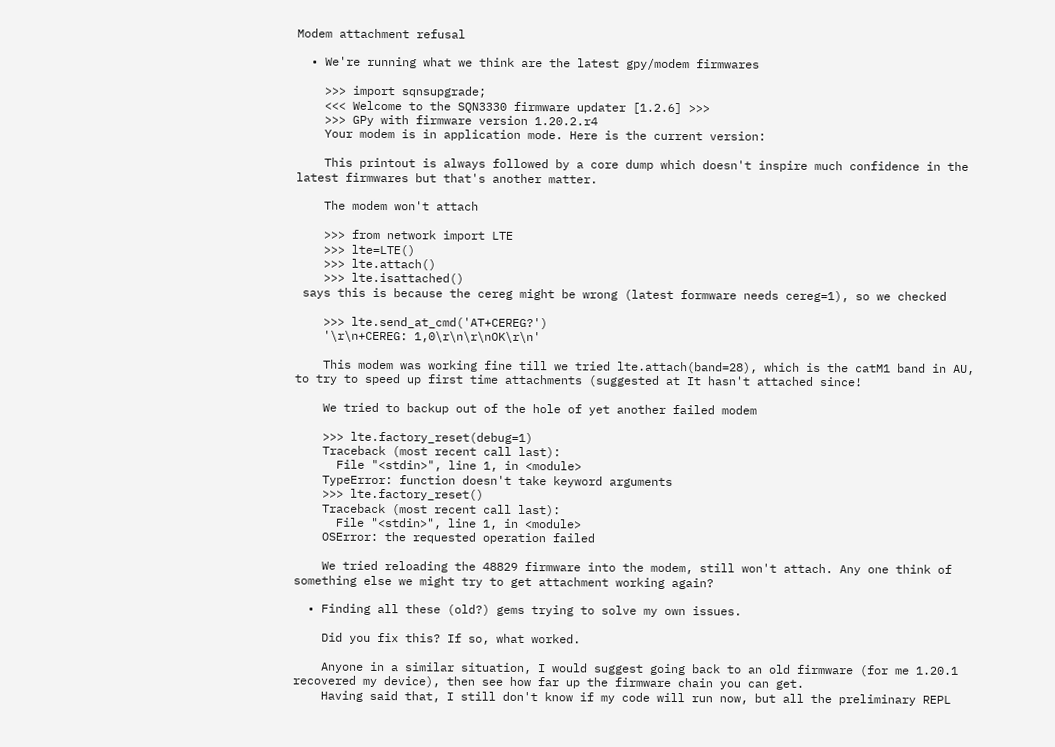Modem attachment refusal

  • We're running what we think are the latest gpy/modem firmwares

    >>> import sqnsupgrade;
    <<< Welcome to the SQN3330 firmware updater [1.2.6] >>>
    >>> GPy with firmware version 1.20.2.r4
    Your modem is in application mode. Here is the current version:

    This printout is always followed by a core dump which doesn't inspire much confidence in the latest firmwares but that's another matter.

    The modem won't attach

    >>> from network import LTE
    >>> lte=LTE()
    >>> lte.attach()
    >>> lte.isattached()
 says this is because the cereg might be wrong (latest formware needs cereg=1), so we checked

    >>> lte.send_at_cmd('AT+CEREG?')
    '\r\n+CEREG: 1,0\r\n\r\nOK\r\n'

    This modem was working fine till we tried lte.attach(band=28), which is the catM1 band in AU, to try to speed up first time attachments (suggested at It hasn't attached since!

    We tried to backup out of the hole of yet another failed modem

    >>> lte.factory_reset(debug=1)
    Traceback (most recent call last):
      File "<stdin>", line 1, in <module>
    TypeError: function doesn't take keyword arguments
    >>> lte.factory_reset()
    Traceback (most recent call last):
      File "<stdin>", line 1, in <module>
    OSError: the requested operation failed

    We tried reloading the 48829 firmware into the modem, still won't attach. Any one think of something else we might try to get attachment working again?

  • Finding all these (old?) gems trying to solve my own issues.

    Did you fix this? If so, what worked.

    Anyone in a similar situation, I would suggest going back to an old firmware (for me 1.20.1 recovered my device), then see how far up the firmware chain you can get.
    Having said that, I still don't know if my code will run now, but all the preliminary REPL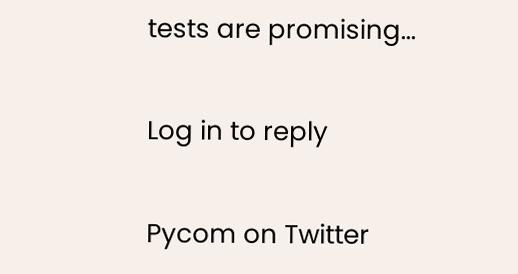tests are promising...

Log in to reply

Pycom on Twitter